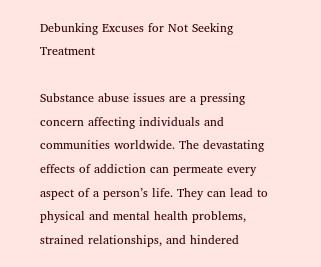Debunking Excuses for Not Seeking Treatment

Substance abuse issues are a pressing concern affecting individuals and communities worldwide. The devastating effects of addiction can permeate every aspect of a person’s life. They can lead to physical and mental health problems, strained relationships, and hindered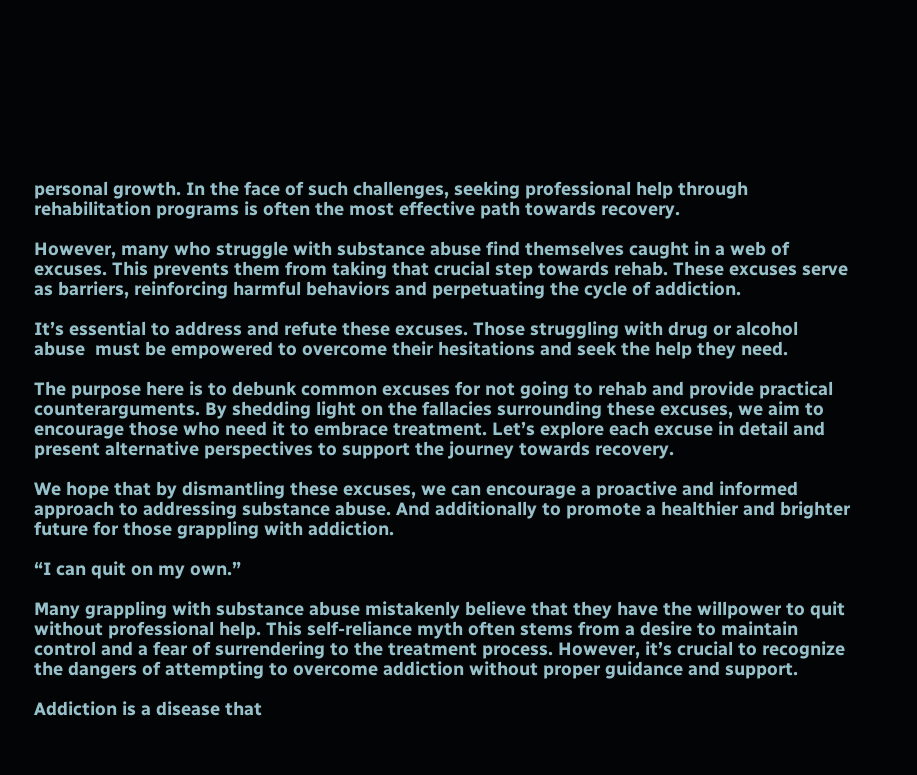personal growth. In the face of such challenges, seeking professional help through rehabilitation programs is often the most effective path towards recovery.

However, many who struggle with substance abuse find themselves caught in a web of excuses. This prevents them from taking that crucial step towards rehab. These excuses serve as barriers, reinforcing harmful behaviors and perpetuating the cycle of addiction.

It’s essential to address and refute these excuses. Those struggling with drug or alcohol abuse  must be empowered to overcome their hesitations and seek the help they need.

The purpose here is to debunk common excuses for not going to rehab and provide practical counterarguments. By shedding light on the fallacies surrounding these excuses, we aim to encourage those who need it to embrace treatment. Let’s explore each excuse in detail and present alternative perspectives to support the journey towards recovery.

We hope that by dismantling these excuses, we can encourage a proactive and informed approach to addressing substance abuse. And additionally to promote a healthier and brighter future for those grappling with addiction.

“I can quit on my own.”

Many grappling with substance abuse mistakenly believe that they have the willpower to quit without professional help. This self-reliance myth often stems from a desire to maintain control and a fear of surrendering to the treatment process. However, it’s crucial to recognize the dangers of attempting to overcome addiction without proper guidance and support.

Addiction is a disease that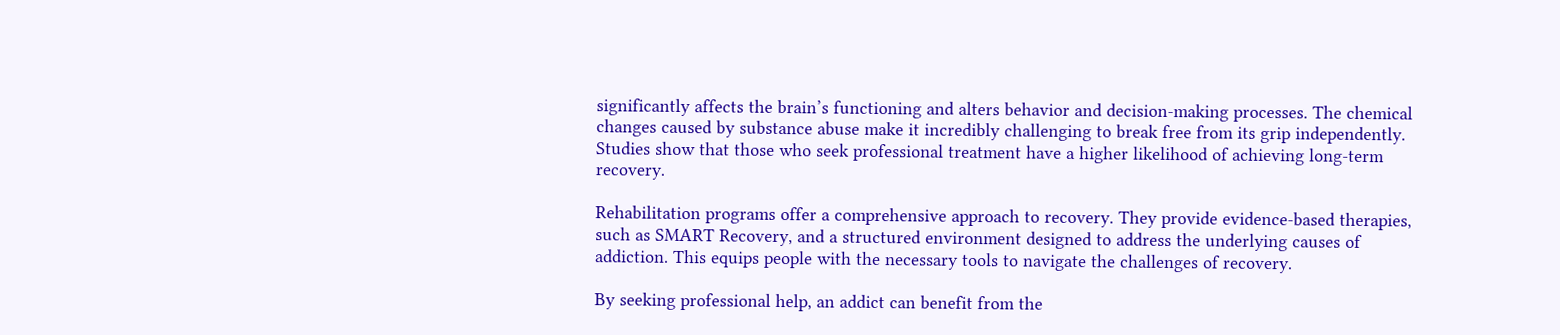significantly affects the brain’s functioning and alters behavior and decision-making processes. The chemical changes caused by substance abuse make it incredibly challenging to break free from its grip independently. Studies show that those who seek professional treatment have a higher likelihood of achieving long-term recovery.

Rehabilitation programs offer a comprehensive approach to recovery. They provide evidence-based therapies, such as SMART Recovery, and a structured environment designed to address the underlying causes of addiction. This equips people with the necessary tools to navigate the challenges of recovery.

By seeking professional help, an addict can benefit from the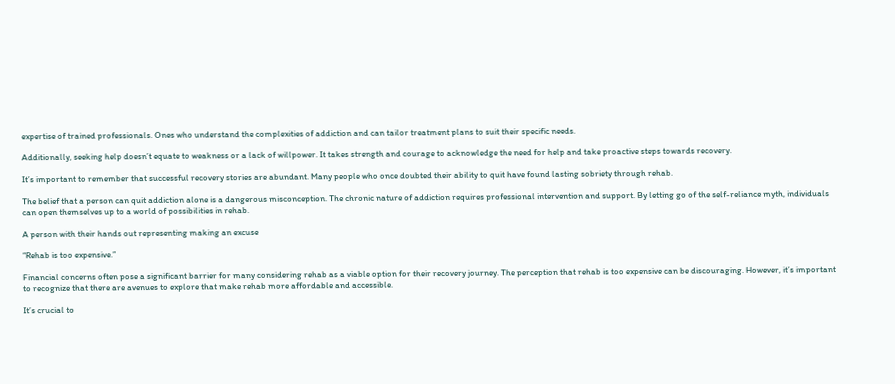expertise of trained professionals. Ones who understand the complexities of addiction and can tailor treatment plans to suit their specific needs.

Additionally, seeking help doesn’t equate to weakness or a lack of willpower. It takes strength and courage to acknowledge the need for help and take proactive steps towards recovery.

It’s important to remember that successful recovery stories are abundant. Many people who once doubted their ability to quit have found lasting sobriety through rehab.

The belief that a person can quit addiction alone is a dangerous misconception. The chronic nature of addiction requires professional intervention and support. By letting go of the self-reliance myth, individuals can open themselves up to a world of possibilities in rehab.

A person with their hands out representing making an excuse

“Rehab is too expensive.”

Financial concerns often pose a significant barrier for many considering rehab as a viable option for their recovery journey. The perception that rehab is too expensive can be discouraging. However, it’s important to recognize that there are avenues to explore that make rehab more affordable and accessible.

It’s crucial to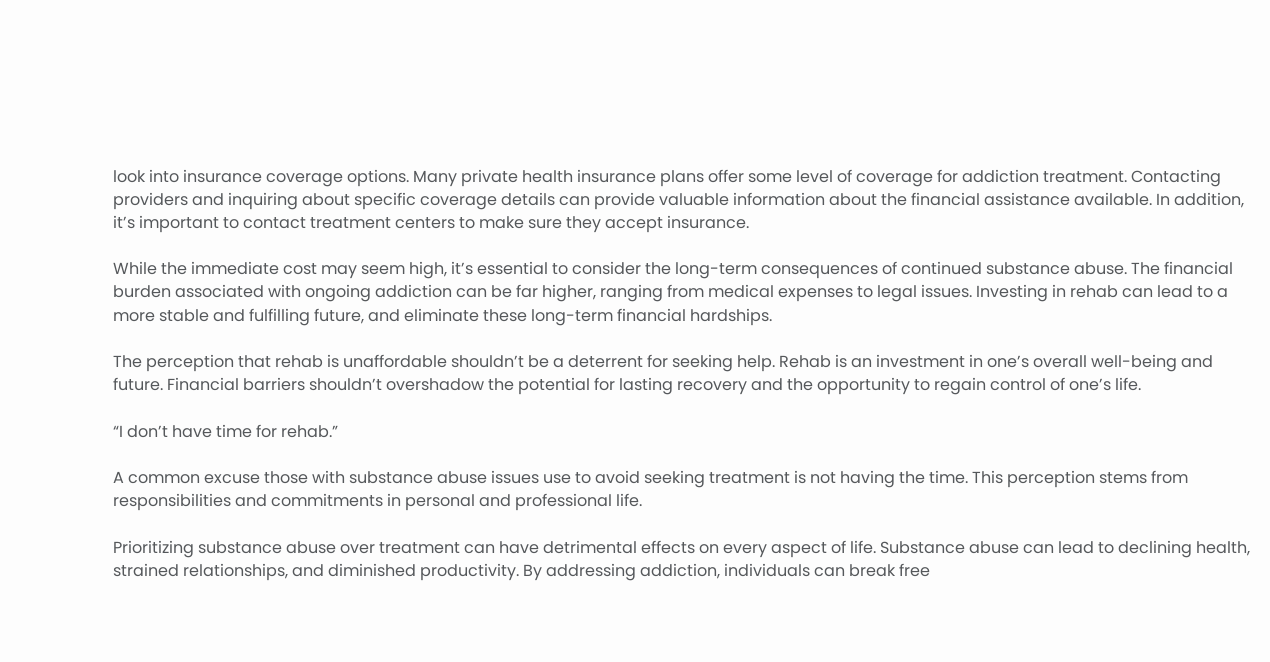look into insurance coverage options. Many private health insurance plans offer some level of coverage for addiction treatment. Contacting providers and inquiring about specific coverage details can provide valuable information about the financial assistance available. In addition, it’s important to contact treatment centers to make sure they accept insurance.

While the immediate cost may seem high, it’s essential to consider the long-term consequences of continued substance abuse. The financial burden associated with ongoing addiction can be far higher, ranging from medical expenses to legal issues. Investing in rehab can lead to a more stable and fulfilling future, and eliminate these long-term financial hardships.

The perception that rehab is unaffordable shouldn’t be a deterrent for seeking help. Rehab is an investment in one’s overall well-being and future. Financial barriers shouldn’t overshadow the potential for lasting recovery and the opportunity to regain control of one’s life.

“I don’t have time for rehab.”

A common excuse those with substance abuse issues use to avoid seeking treatment is not having the time. This perception stems from responsibilities and commitments in personal and professional life.

Prioritizing substance abuse over treatment can have detrimental effects on every aspect of life. Substance abuse can lead to declining health, strained relationships, and diminished productivity. By addressing addiction, individuals can break free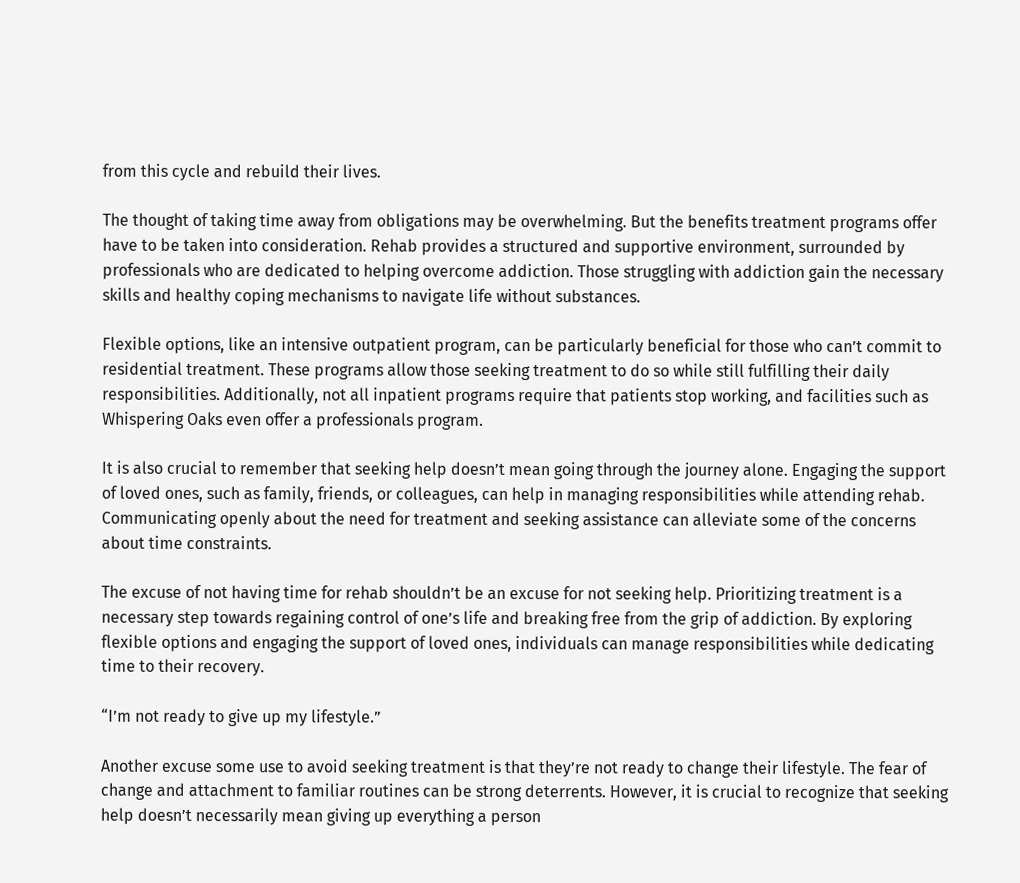from this cycle and rebuild their lives.

The thought of taking time away from obligations may be overwhelming. But the benefits treatment programs offer have to be taken into consideration. Rehab provides a structured and supportive environment, surrounded by professionals who are dedicated to helping overcome addiction. Those struggling with addiction gain the necessary skills and healthy coping mechanisms to navigate life without substances.

Flexible options, like an intensive outpatient program, can be particularly beneficial for those who can’t commit to residential treatment. These programs allow those seeking treatment to do so while still fulfilling their daily responsibilities. Additionally, not all inpatient programs require that patients stop working, and facilities such as Whispering Oaks even offer a professionals program.

It is also crucial to remember that seeking help doesn’t mean going through the journey alone. Engaging the support of loved ones, such as family, friends, or colleagues, can help in managing responsibilities while attending rehab. Communicating openly about the need for treatment and seeking assistance can alleviate some of the concerns about time constraints.

The excuse of not having time for rehab shouldn’t be an excuse for not seeking help. Prioritizing treatment is a necessary step towards regaining control of one’s life and breaking free from the grip of addiction. By exploring flexible options and engaging the support of loved ones, individuals can manage responsibilities while dedicating time to their recovery.

“I’m not ready to give up my lifestyle.”

Another excuse some use to avoid seeking treatment is that they’re not ready to change their lifestyle. The fear of change and attachment to familiar routines can be strong deterrents. However, it is crucial to recognize that seeking help doesn’t necessarily mean giving up everything a person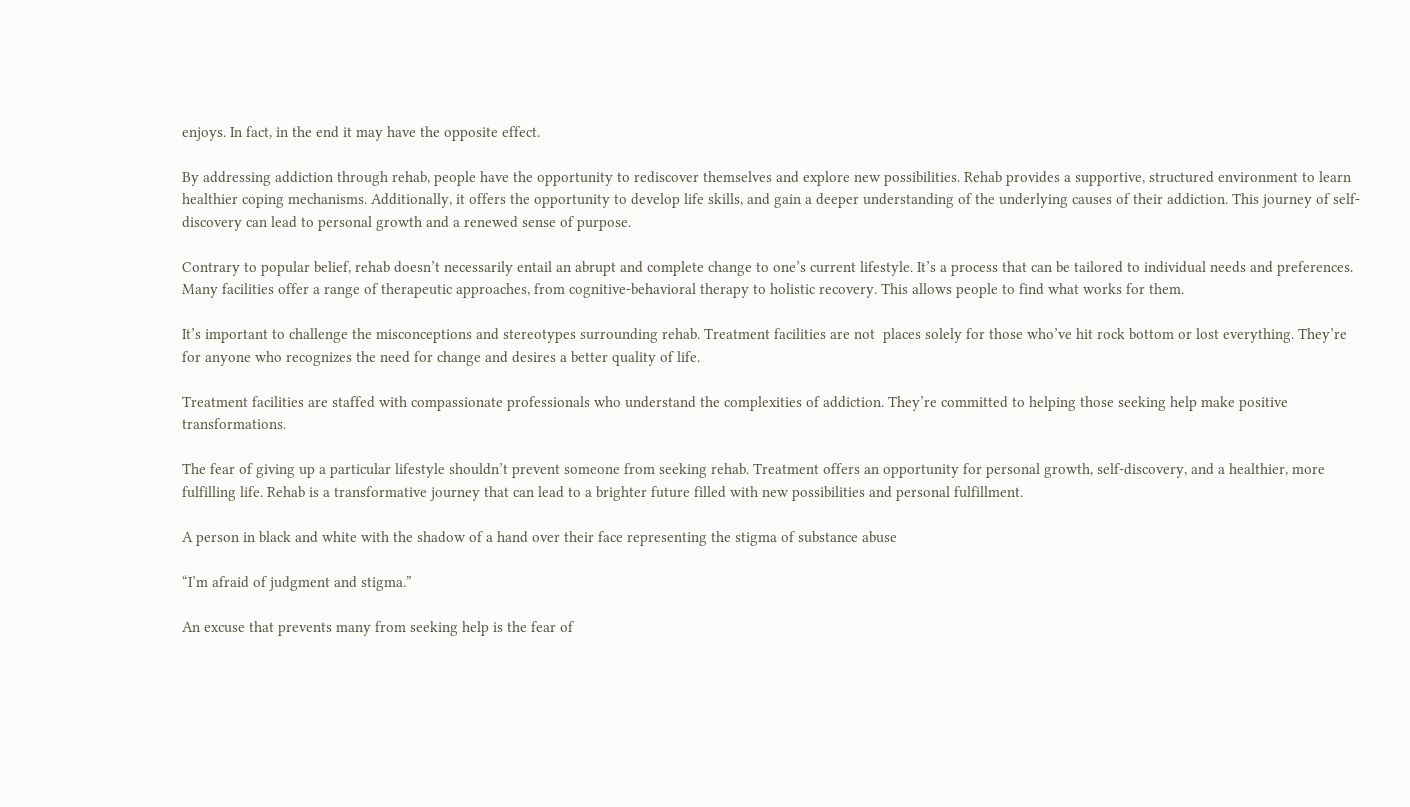enjoys. In fact, in the end it may have the opposite effect.

By addressing addiction through rehab, people have the opportunity to rediscover themselves and explore new possibilities. Rehab provides a supportive, structured environment to learn healthier coping mechanisms. Additionally, it offers the opportunity to develop life skills, and gain a deeper understanding of the underlying causes of their addiction. This journey of self-discovery can lead to personal growth and a renewed sense of purpose.

Contrary to popular belief, rehab doesn’t necessarily entail an abrupt and complete change to one’s current lifestyle. It’s a process that can be tailored to individual needs and preferences. Many facilities offer a range of therapeutic approaches, from cognitive-behavioral therapy to holistic recovery. This allows people to find what works for them.

It’s important to challenge the misconceptions and stereotypes surrounding rehab. Treatment facilities are not  places solely for those who’ve hit rock bottom or lost everything. They’re for anyone who recognizes the need for change and desires a better quality of life.

Treatment facilities are staffed with compassionate professionals who understand the complexities of addiction. They’re committed to helping those seeking help make positive transformations.

The fear of giving up a particular lifestyle shouldn’t prevent someone from seeking rehab. Treatment offers an opportunity for personal growth, self-discovery, and a healthier, more fulfilling life. Rehab is a transformative journey that can lead to a brighter future filled with new possibilities and personal fulfillment.

A person in black and white with the shadow of a hand over their face representing the stigma of substance abuse

“I’m afraid of judgment and stigma.”

An excuse that prevents many from seeking help is the fear of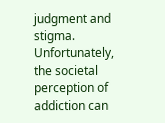judgment and stigma. Unfortunately, the societal perception of addiction can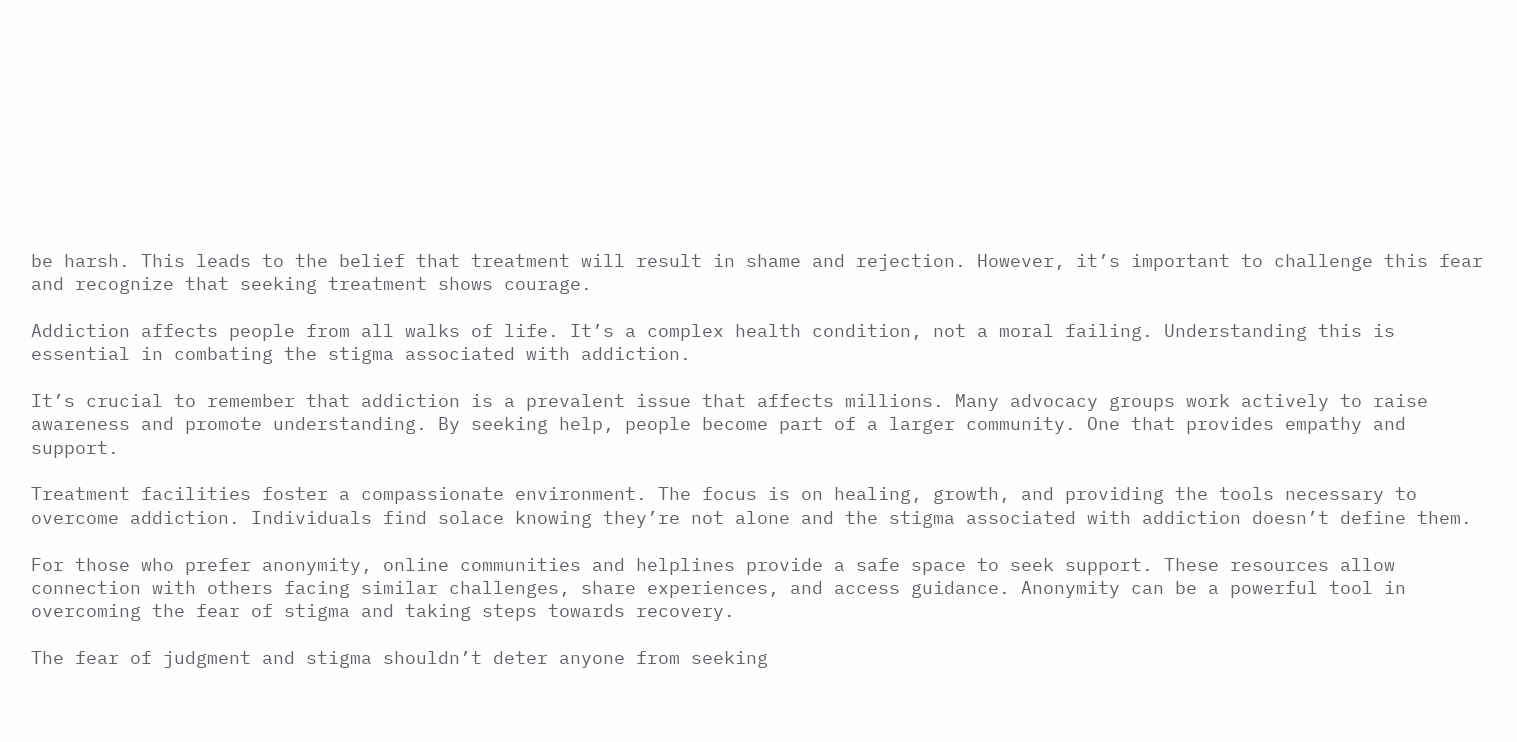be harsh. This leads to the belief that treatment will result in shame and rejection. However, it’s important to challenge this fear and recognize that seeking treatment shows courage.

Addiction affects people from all walks of life. It’s a complex health condition, not a moral failing. Understanding this is essential in combating the stigma associated with addiction.

It’s crucial to remember that addiction is a prevalent issue that affects millions. Many advocacy groups work actively to raise awareness and promote understanding. By seeking help, people become part of a larger community. One that provides empathy and support.

Treatment facilities foster a compassionate environment. The focus is on healing, growth, and providing the tools necessary to overcome addiction. Individuals find solace knowing they’re not alone and the stigma associated with addiction doesn’t define them.

For those who prefer anonymity, online communities and helplines provide a safe space to seek support. These resources allow connection with others facing similar challenges, share experiences, and access guidance. Anonymity can be a powerful tool in overcoming the fear of stigma and taking steps towards recovery.

The fear of judgment and stigma shouldn’t deter anyone from seeking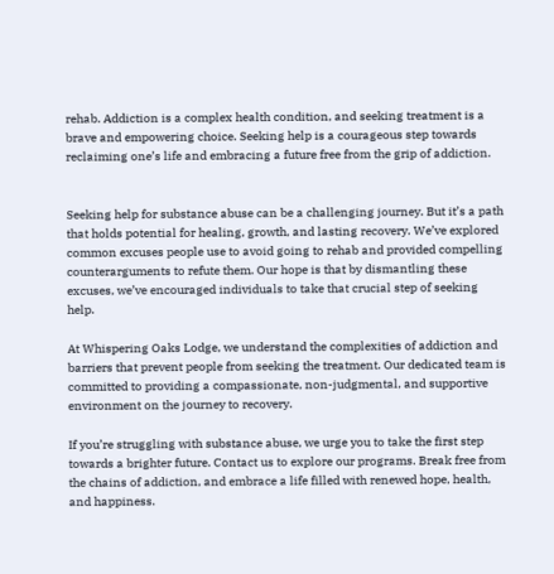rehab. Addiction is a complex health condition, and seeking treatment is a brave and empowering choice. Seeking help is a courageous step towards reclaiming one’s life and embracing a future free from the grip of addiction.


Seeking help for substance abuse can be a challenging journey. But it’s a path that holds potential for healing, growth, and lasting recovery. We’ve explored common excuses people use to avoid going to rehab and provided compelling counterarguments to refute them. Our hope is that by dismantling these excuses, we’ve encouraged individuals to take that crucial step of seeking help.

At Whispering Oaks Lodge, we understand the complexities of addiction and barriers that prevent people from seeking the treatment. Our dedicated team is committed to providing a compassionate, non-judgmental, and supportive environment on the journey to recovery.

If you’re struggling with substance abuse, we urge you to take the first step towards a brighter future. Contact us to explore our programs. Break free from the chains of addiction, and embrace a life filled with renewed hope, health, and happiness.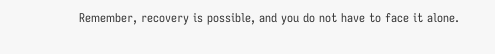Remember, recovery is possible, and you do not have to face it alone.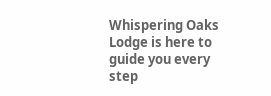Whispering Oaks Lodge is here to guide you every step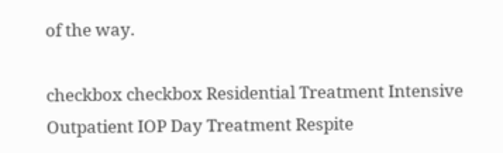of the way.

checkbox checkbox Residential Treatment Intensive Outpatient IOP Day Treatment Respite